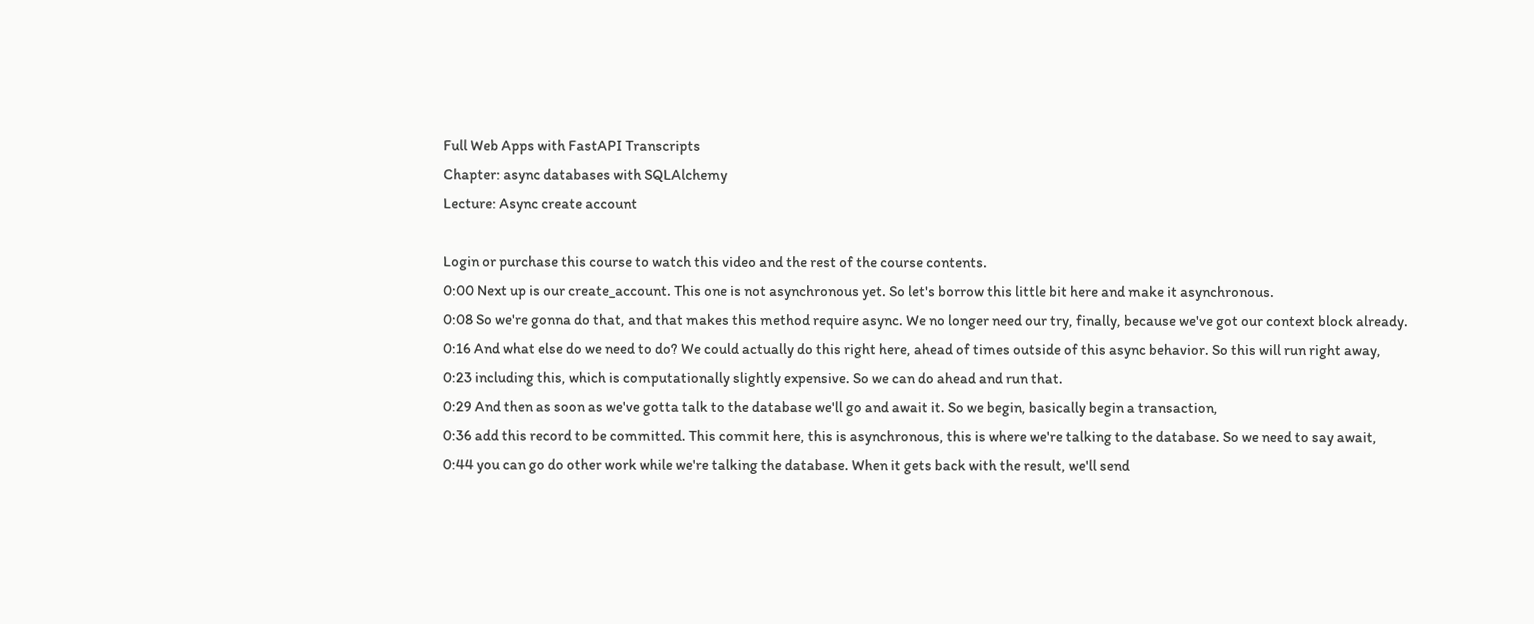Full Web Apps with FastAPI Transcripts
Chapter: async databases with SQLAlchemy
Lecture: Async create account

Login or purchase this course to watch this video and the rest of the course contents.
0:00 Next up is our create_account. This one is not asynchronous yet. So let's borrow this little bit here and make it asynchronous.
0:08 So we're gonna do that, and that makes this method require async. We no longer need our try, finally, because we've got our context block already.
0:16 And what else do we need to do? We could actually do this right here, ahead of times outside of this async behavior. So this will run right away,
0:23 including this, which is computationally slightly expensive. So we can do ahead and run that.
0:29 And then as soon as we've gotta talk to the database we'll go and await it. So we begin, basically begin a transaction,
0:36 add this record to be committed. This commit here, this is asynchronous, this is where we're talking to the database. So we need to say await,
0:44 you can go do other work while we're talking the database. When it gets back with the result, we'll send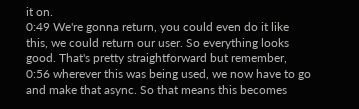it on.
0:49 We're gonna return, you could even do it like this, we could return our user. So everything looks good. That's pretty straightforward but remember,
0:56 wherever this was being used, we now have to go and make that async. So that means this becomes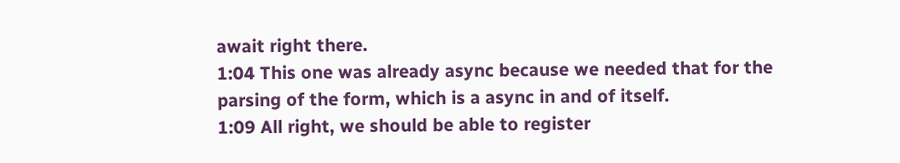await right there.
1:04 This one was already async because we needed that for the parsing of the form, which is a async in and of itself.
1:09 All right, we should be able to register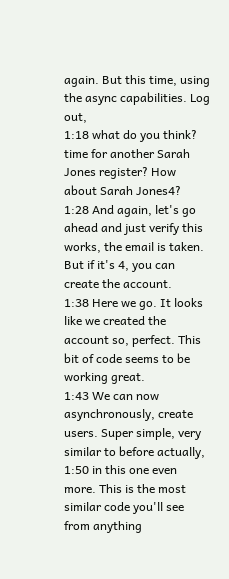again. But this time, using the async capabilities. Log out,
1:18 what do you think? time for another Sarah Jones register? How about Sarah Jones4?
1:28 And again, let's go ahead and just verify this works, the email is taken. But if it's 4, you can create the account.
1:38 Here we go. It looks like we created the account so, perfect. This bit of code seems to be working great.
1:43 We can now asynchronously, create users. Super simple, very similar to before actually,
1:50 in this one even more. This is the most similar code you'll see from anything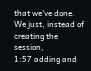that we've done. We just, instead of creating the session,
1:57 adding and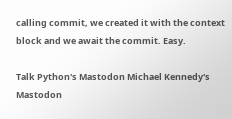calling commit, we created it with the context block and we await the commit. Easy.

Talk Python's Mastodon Michael Kennedy's Mastodon